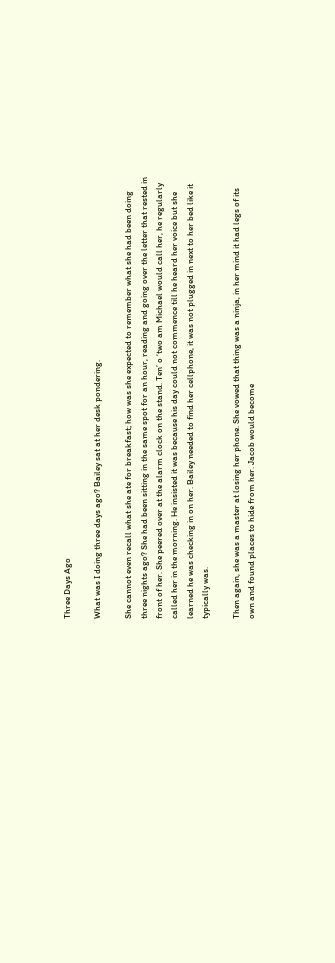Three Days Ago

What was I doing three days ago? Bailey sat at her desk pondering.

She cannot even recall what she ate for breakfast; how was she expected to remember what she had been doing three nights ago? She had been sitting in the same spot for an hour, reading and going over the letter that rested in front of her. She peered over at the alarm clock on the stand. Ten’ o ‘two am Michael would call her, he regularly called her in the morning. He insisted it was because his day could not commence till he heard her voice but she learned he was checking in on her. Bailey needed to find her cellphone, it was not plugged in next to her bed like it typically was.

Then again, she was a master at losing her phone. She vowed that thing was a ninja, in her mind it had legs of its own and found places to hide from her. Jacob would become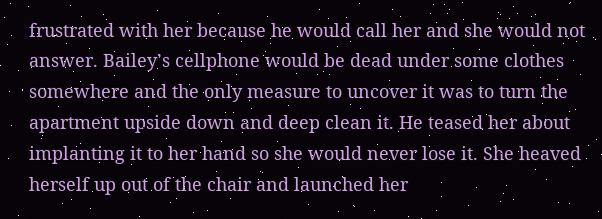frustrated with her because he would call her and she would not answer. Bailey’s cellphone would be dead under some clothes somewhere and the only measure to uncover it was to turn the apartment upside down and deep clean it. He teased her about implanting it to her hand so she would never lose it. She heaved herself up out of the chair and launched her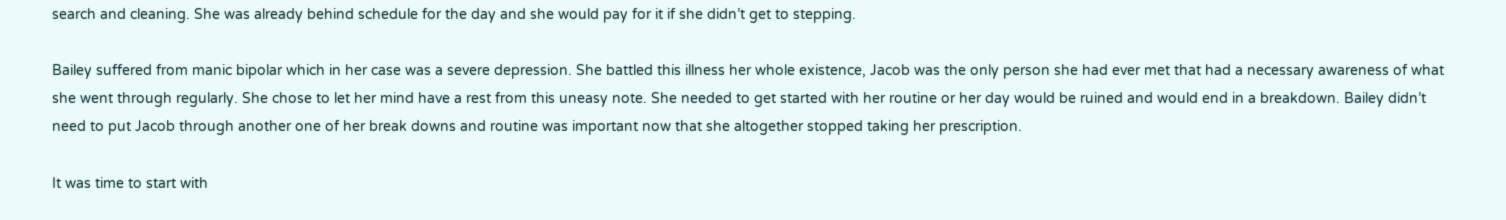search and cleaning. She was already behind schedule for the day and she would pay for it if she didn’t get to stepping.

Bailey suffered from manic bipolar which in her case was a severe depression. She battled this illness her whole existence, Jacob was the only person she had ever met that had a necessary awareness of what she went through regularly. She chose to let her mind have a rest from this uneasy note. She needed to get started with her routine or her day would be ruined and would end in a breakdown. Bailey didn’t need to put Jacob through another one of her break downs and routine was important now that she altogether stopped taking her prescription.

It was time to start with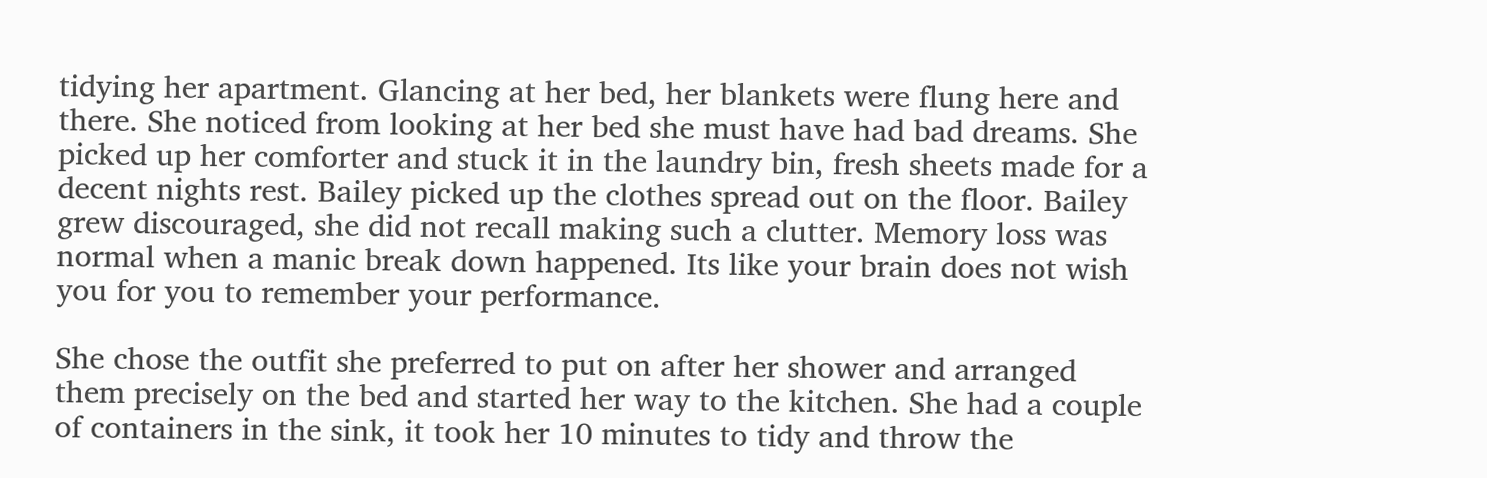tidying her apartment. Glancing at her bed, her blankets were flung here and there. She noticed from looking at her bed she must have had bad dreams. She picked up her comforter and stuck it in the laundry bin, fresh sheets made for a decent nights rest. Bailey picked up the clothes spread out on the floor. Bailey grew discouraged, she did not recall making such a clutter. Memory loss was normal when a manic break down happened. Its like your brain does not wish you for you to remember your performance.

She chose the outfit she preferred to put on after her shower and arranged them precisely on the bed and started her way to the kitchen. She had a couple of containers in the sink, it took her 10 minutes to tidy and throw the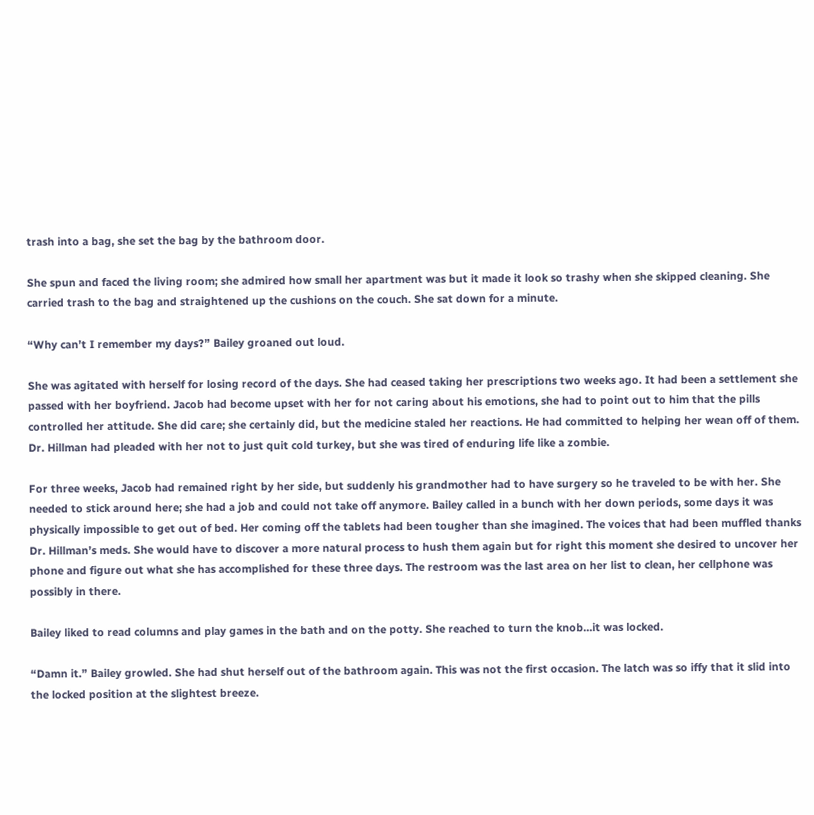trash into a bag, she set the bag by the bathroom door.

She spun and faced the living room; she admired how small her apartment was but it made it look so trashy when she skipped cleaning. She carried trash to the bag and straightened up the cushions on the couch. She sat down for a minute.

“Why can’t I remember my days?” Bailey groaned out loud.

She was agitated with herself for losing record of the days. She had ceased taking her prescriptions two weeks ago. It had been a settlement she passed with her boyfriend. Jacob had become upset with her for not caring about his emotions, she had to point out to him that the pills controlled her attitude. She did care; she certainly did, but the medicine staled her reactions. He had committed to helping her wean off of them. Dr. Hillman had pleaded with her not to just quit cold turkey, but she was tired of enduring life like a zombie.

For three weeks, Jacob had remained right by her side, but suddenly his grandmother had to have surgery so he traveled to be with her. She needed to stick around here; she had a job and could not take off anymore. Bailey called in a bunch with her down periods, some days it was physically impossible to get out of bed. Her coming off the tablets had been tougher than she imagined. The voices that had been muffled thanks Dr. Hillman’s meds. She would have to discover a more natural process to hush them again but for right this moment she desired to uncover her phone and figure out what she has accomplished for these three days. The restroom was the last area on her list to clean, her cellphone was possibly in there.

Bailey liked to read columns and play games in the bath and on the potty. She reached to turn the knob…it was locked.

“Damn it.” Bailey growled. She had shut herself out of the bathroom again. This was not the first occasion. The latch was so iffy that it slid into the locked position at the slightest breeze.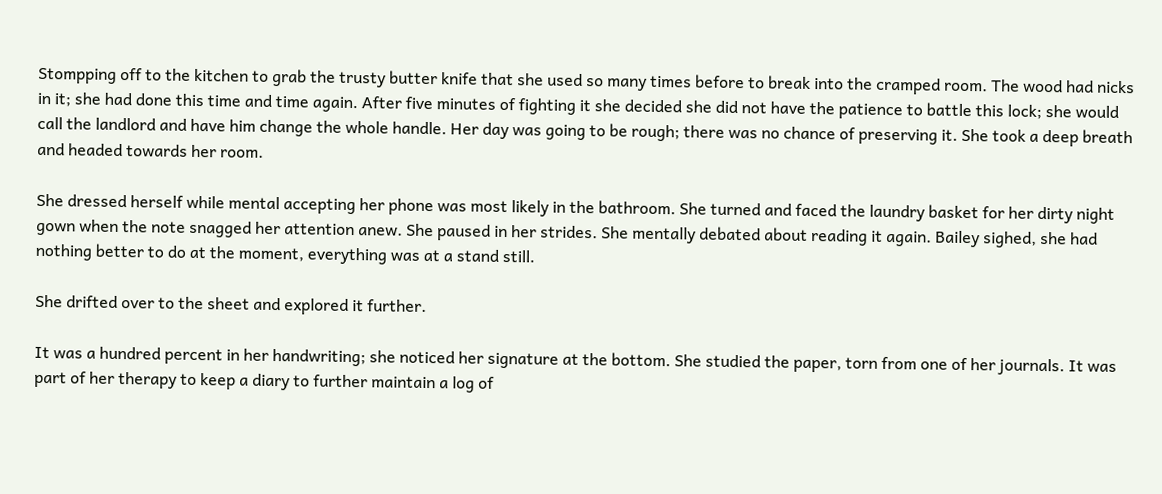Stompping off to the kitchen to grab the trusty butter knife that she used so many times before to break into the cramped room. The wood had nicks in it; she had done this time and time again. After five minutes of fighting it she decided she did not have the patience to battle this lock; she would call the landlord and have him change the whole handle. Her day was going to be rough; there was no chance of preserving it. She took a deep breath and headed towards her room.

She dressed herself while mental accepting her phone was most likely in the bathroom. She turned and faced the laundry basket for her dirty night gown when the note snagged her attention anew. She paused in her strides. She mentally debated about reading it again. Bailey sighed, she had nothing better to do at the moment, everything was at a stand still.

She drifted over to the sheet and explored it further.

It was a hundred percent in her handwriting; she noticed her signature at the bottom. She studied the paper, torn from one of her journals. It was part of her therapy to keep a diary to further maintain a log of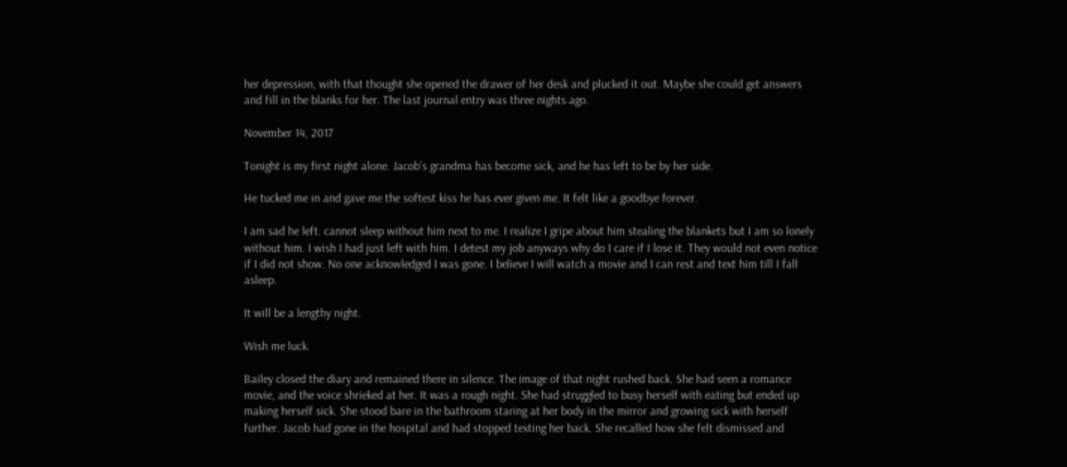her depression, with that thought she opened the drawer of her desk and plucked it out. Maybe she could get answers and fill in the blanks for her. The last journal entry was three nights ago.

November 14, 2017

Tonight is my first night alone. Jacob’s grandma has become sick, and he has left to be by her side.

He tucked me in and gave me the softest kiss he has ever given me. It felt like a goodbye forever.

I am sad he left. cannot sleep without him next to me. I realize I gripe about him stealing the blankets but I am so lonely without him. I wish I had just left with him. I detest my job anyways why do I care if I lose it. They would not even notice if I did not show. No one acknowledged I was gone. I believe I will watch a movie and I can rest and text him till I fall asleep.

It will be a lengthy night.

Wish me luck.

Bailey closed the diary and remained there in silence. The image of that night rushed back. She had seen a romance movie, and the voice shrieked at her. It was a rough night. She had struggled to busy herself with eating but ended up making herself sick. She stood bare in the bathroom staring at her body in the mirror and growing sick with herself further. Jacob had gone in the hospital and had stopped texting her back. She recalled how she felt dismissed and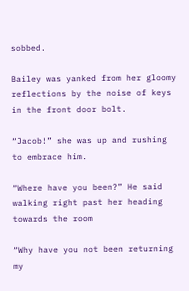sobbed.

Bailey was yanked from her gloomy reflections by the noise of keys in the front door bolt.

“Jacob!” she was up and rushing to embrace him.

“Where have you been?” He said walking right past her heading towards the room

“Why have you not been returning my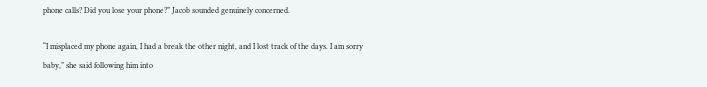phone calls? Did you lose your phone?” Jacob sounded genuinely concerned.

“I misplaced my phone again, I had a break the other night, and I lost track of the days. I am sorry baby,” she said following him into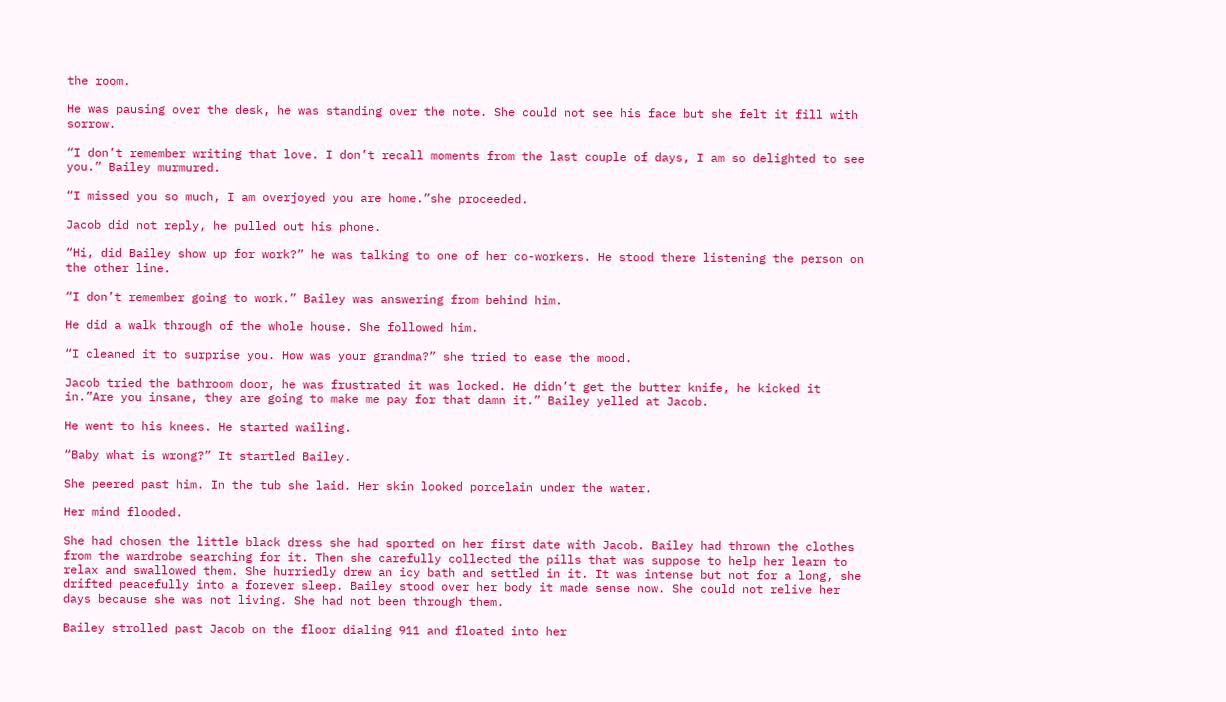the room.

He was pausing over the desk, he was standing over the note. She could not see his face but she felt it fill with sorrow.

“I don’t remember writing that love. I don’t recall moments from the last couple of days, I am so delighted to see you.” Bailey murmured.

“I missed you so much, I am overjoyed you are home.”she proceeded.

Jacob did not reply, he pulled out his phone.

“Hi, did Bailey show up for work?” he was talking to one of her co-workers. He stood there listening the person on the other line.

“I don’t remember going to work.” Bailey was answering from behind him.

He did a walk through of the whole house. She followed him.

“I cleaned it to surprise you. How was your grandma?” she tried to ease the mood.

Jacob tried the bathroom door, he was frustrated it was locked. He didn’t get the butter knife, he kicked it in.”Are you insane, they are going to make me pay for that damn it.” Bailey yelled at Jacob.

He went to his knees. He started wailing.

“Baby what is wrong?” It startled Bailey.

She peered past him. In the tub she laid. Her skin looked porcelain under the water.

Her mind flooded.

She had chosen the little black dress she had sported on her first date with Jacob. Bailey had thrown the clothes from the wardrobe searching for it. Then she carefully collected the pills that was suppose to help her learn to relax and swallowed them. She hurriedly drew an icy bath and settled in it. It was intense but not for a long, she drifted peacefully into a forever sleep. Bailey stood over her body it made sense now. She could not relive her days because she was not living. She had not been through them.

Bailey strolled past Jacob on the floor dialing 911 and floated into her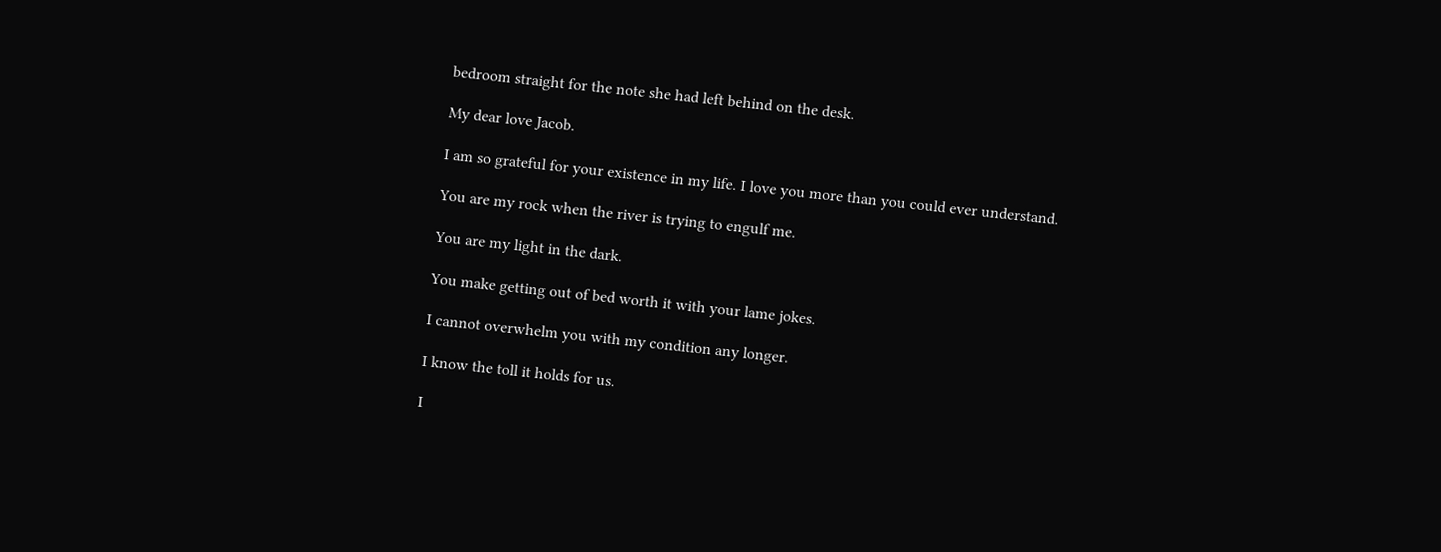bedroom straight for the note she had left behind on the desk.

My dear love Jacob.

I am so grateful for your existence in my life. I love you more than you could ever understand.

You are my rock when the river is trying to engulf me.

You are my light in the dark.

You make getting out of bed worth it with your lame jokes.

I cannot overwhelm you with my condition any longer.

I know the toll it holds for us.

I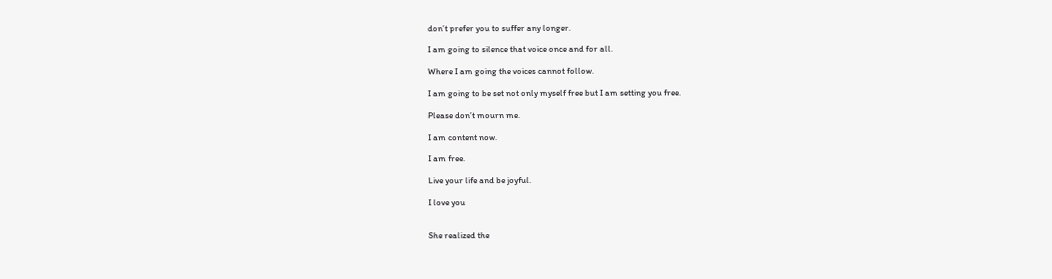don’t prefer you to suffer any longer.

I am going to silence that voice once and for all.

Where I am going the voices cannot follow.

I am going to be set not only myself free but I am setting you free.

Please don’t mourn me.

I am content now.

I am free.

Live your life and be joyful.

I love you


She realized the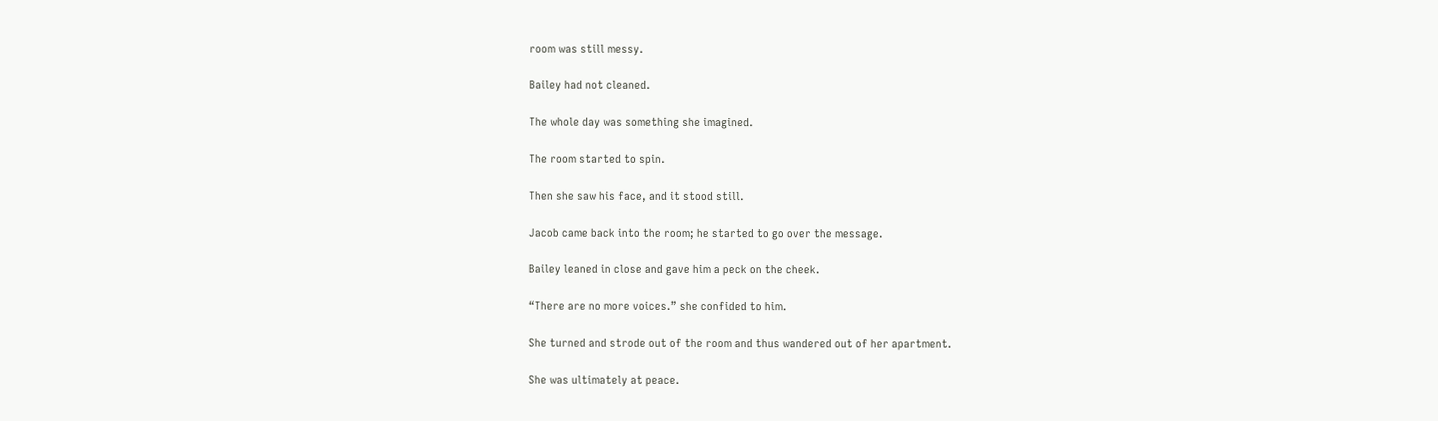room was still messy.

Bailey had not cleaned.

The whole day was something she imagined.

The room started to spin.

Then she saw his face, and it stood still.

Jacob came back into the room; he started to go over the message.

Bailey leaned in close and gave him a peck on the cheek.

“There are no more voices.” she confided to him.

She turned and strode out of the room and thus wandered out of her apartment.

She was ultimately at peace.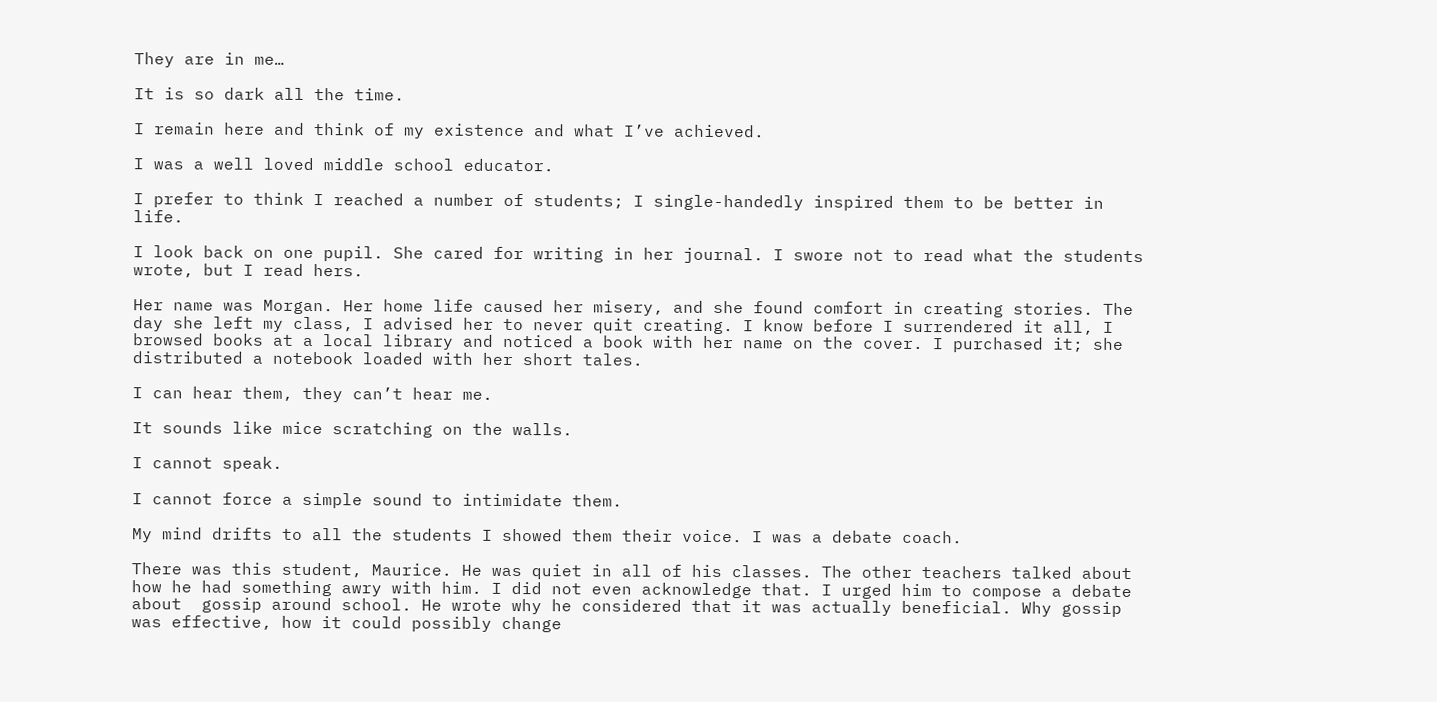They are in me…

It is so dark all the time.

I remain here and think of my existence and what I’ve achieved.

I was a well loved middle school educator.

I prefer to think I reached a number of students; I single-handedly inspired them to be better in life.

I look back on one pupil. She cared for writing in her journal. I swore not to read what the students wrote, but I read hers.

Her name was Morgan. Her home life caused her misery, and she found comfort in creating stories. The day she left my class, I advised her to never quit creating. I know before I surrendered it all, I browsed books at a local library and noticed a book with her name on the cover. I purchased it; she distributed a notebook loaded with her short tales.

I can hear them, they can’t hear me.

It sounds like mice scratching on the walls.

I cannot speak.

I cannot force a simple sound to intimidate them.

My mind drifts to all the students I showed them their voice. I was a debate coach.

There was this student, Maurice. He was quiet in all of his classes. The other teachers talked about how he had something awry with him. I did not even acknowledge that. I urged him to compose a debate about  gossip around school. He wrote why he considered that it was actually beneficial. Why gossip was effective, how it could possibly change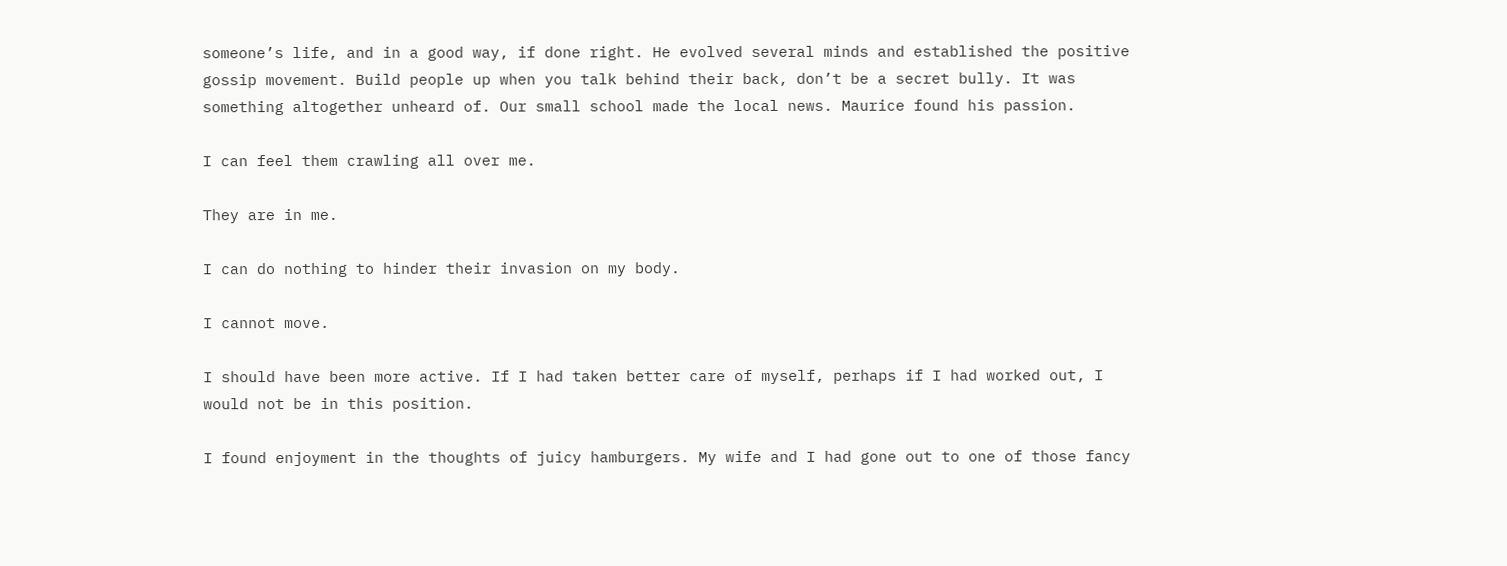someone’s life, and in a good way, if done right. He evolved several minds and established the positive gossip movement. Build people up when you talk behind their back, don’t be a secret bully. It was something altogether unheard of. Our small school made the local news. Maurice found his passion.

I can feel them crawling all over me.

They are in me.

I can do nothing to hinder their invasion on my body.

I cannot move.

I should have been more active. If I had taken better care of myself, perhaps if I had worked out, I would not be in this position.

I found enjoyment in the thoughts of juicy hamburgers. My wife and I had gone out to one of those fancy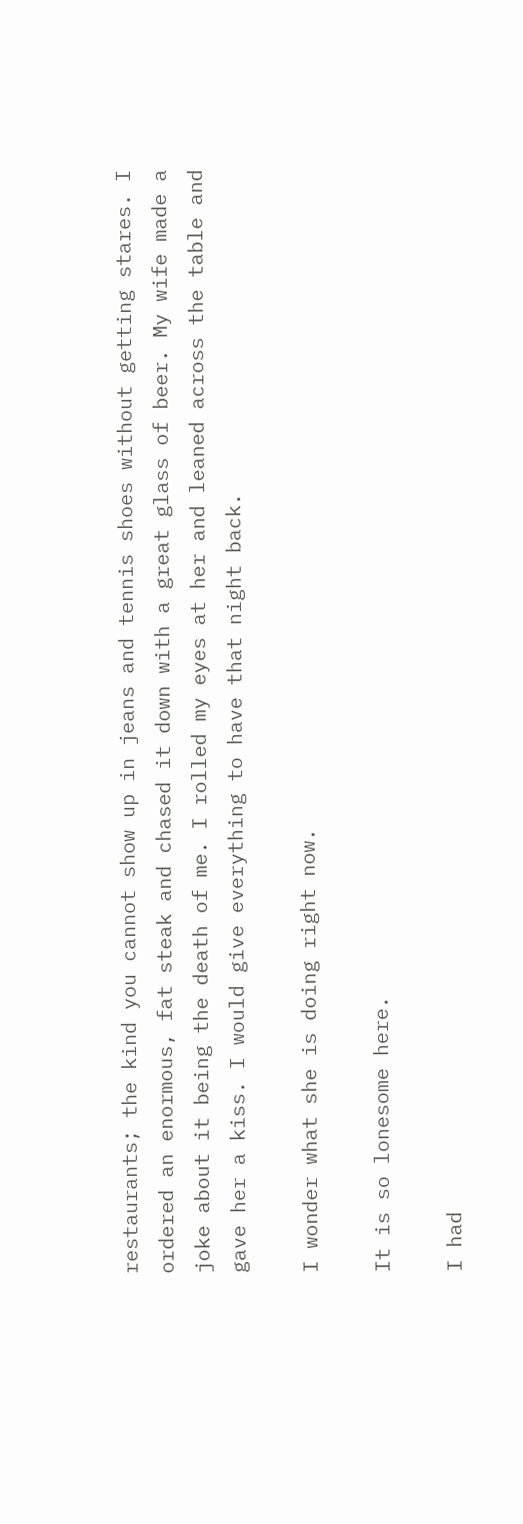restaurants; the kind you cannot show up in jeans and tennis shoes without getting stares. I ordered an enormous, fat steak and chased it down with a great glass of beer. My wife made a joke about it being the death of me. I rolled my eyes at her and leaned across the table and gave her a kiss. I would give everything to have that night back.

I wonder what she is doing right now.

It is so lonesome here.

I had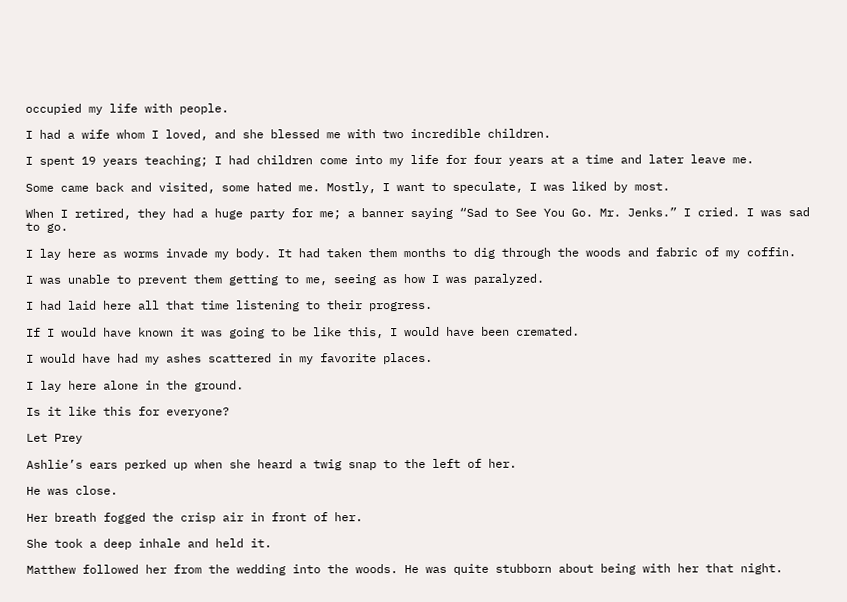occupied my life with people.

I had a wife whom I loved, and she blessed me with two incredible children.

I spent 19 years teaching; I had children come into my life for four years at a time and later leave me.

Some came back and visited, some hated me. Mostly, I want to speculate, I was liked by most.

When I retired, they had a huge party for me; a banner saying “Sad to See You Go. Mr. Jenks.” I cried. I was sad to go.

I lay here as worms invade my body. It had taken them months to dig through the woods and fabric of my coffin.

I was unable to prevent them getting to me, seeing as how I was paralyzed.

I had laid here all that time listening to their progress.

If I would have known it was going to be like this, I would have been cremated.

I would have had my ashes scattered in my favorite places.

I lay here alone in the ground.

Is it like this for everyone?

Let Prey

Ashlie’s ears perked up when she heard a twig snap to the left of her.

He was close.

Her breath fogged the crisp air in front of her.

She took a deep inhale and held it.

Matthew followed her from the wedding into the woods. He was quite stubborn about being with her that night.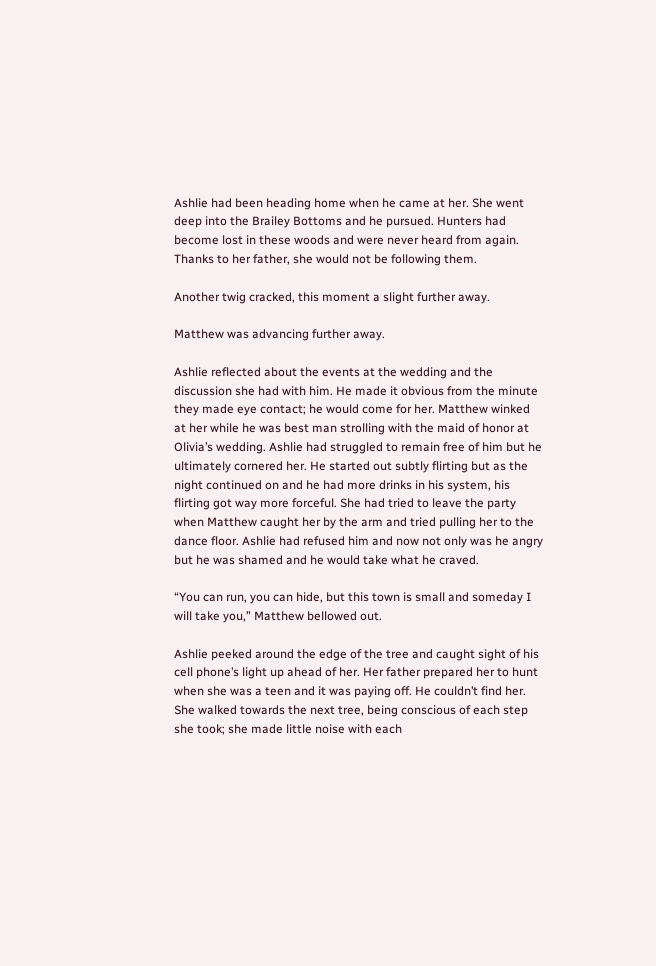Ashlie had been heading home when he came at her. She went deep into the Brailey Bottoms and he pursued. Hunters had become lost in these woods and were never heard from again. Thanks to her father, she would not be following them.

Another twig cracked, this moment a slight further away.

Matthew was advancing further away.

Ashlie reflected about the events at the wedding and the discussion she had with him. He made it obvious from the minute they made eye contact; he would come for her. Matthew winked at her while he was best man strolling with the maid of honor at Olivia’s wedding. Ashlie had struggled to remain free of him but he ultimately cornered her. He started out subtly flirting but as the night continued on and he had more drinks in his system, his flirting got way more forceful. She had tried to leave the party when Matthew caught her by the arm and tried pulling her to the dance floor. Ashlie had refused him and now not only was he angry but he was shamed and he would take what he craved.

“You can run, you can hide, but this town is small and someday I will take you,” Matthew bellowed out.

Ashlie peeked around the edge of the tree and caught sight of his cell phone’s light up ahead of her. Her father prepared her to hunt when she was a teen and it was paying off. He couldn’t find her. She walked towards the next tree, being conscious of each step she took; she made little noise with each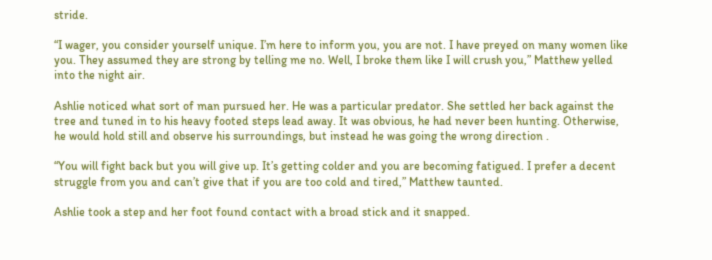stride.

“I wager, you consider yourself unique. I’m here to inform you, you are not. I have preyed on many women like you. They assumed they are strong by telling me no. Well, I broke them like I will crush you,” Matthew yelled into the night air.

Ashlie noticed what sort of man pursued her. He was a particular predator. She settled her back against the tree and tuned in to his heavy footed steps lead away. It was obvious, he had never been hunting. Otherwise, he would hold still and observe his surroundings, but instead he was going the wrong direction .

“You will fight back but you will give up. It’s getting colder and you are becoming fatigued. I prefer a decent struggle from you and can’t give that if you are too cold and tired,” Matthew taunted.

Ashlie took a step and her foot found contact with a broad stick and it snapped.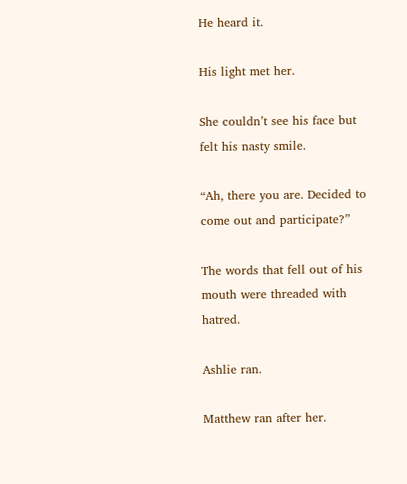He heard it.

His light met her.

She couldn’t see his face but felt his nasty smile.

“Ah, there you are. Decided to come out and participate?”

The words that fell out of his mouth were threaded with hatred.

Ashlie ran.

Matthew ran after her.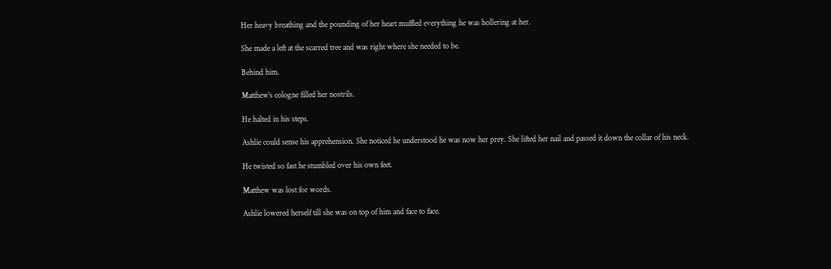Her heavy breathing and the pounding of her heart muffled everything he was hollering at her.

She made a left at the scarred tree and was right where she needed to be.

Behind him.

Matthew’s cologne filled her nostrils.

He halted in his steps.

Ashlie could sense his apprehension. She noticed he understood he was now her prey. She lifted her nail and passed it down the collar of his neck.

He twisted so fast he stumbled over his own feet.

Matthew was lost for words.

Ashlie lowered herself till she was on top of him and face to face.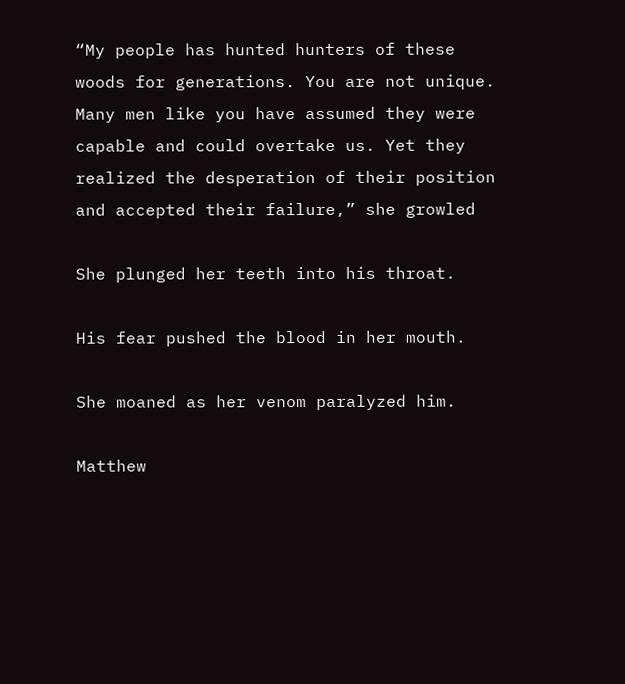“My people has hunted hunters of these woods for generations. You are not unique. Many men like you have assumed they were capable and could overtake us. Yet they realized the desperation of their position and accepted their failure,” she growled

She plunged her teeth into his throat.

His fear pushed the blood in her mouth.

She moaned as her venom paralyzed him.

Matthew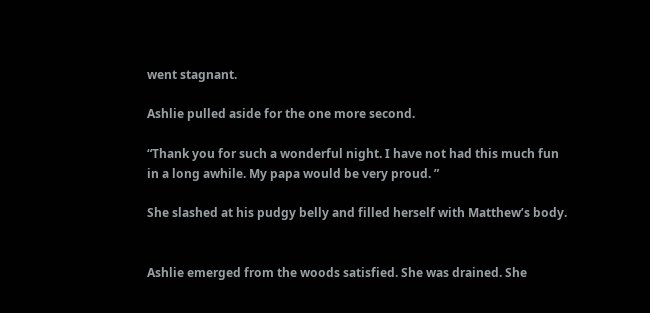went stagnant.

Ashlie pulled aside for the one more second.

“Thank you for such a wonderful night. I have not had this much fun in a long awhile. My papa would be very proud. ”

She slashed at his pudgy belly and filled herself with Matthew’s body.


Ashlie emerged from the woods satisfied. She was drained. She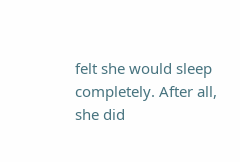felt she would sleep completely. After all, she did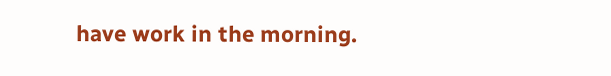have work in the morning.